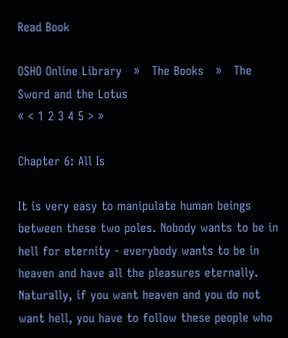Read Book

OSHO Online Library   »   The Books   »   The Sword and the Lotus
« < 1 2 3 4 5 > »

Chapter 6: All Is

It is very easy to manipulate human beings between these two poles. Nobody wants to be in hell for eternity - everybody wants to be in heaven and have all the pleasures eternally. Naturally, if you want heaven and you do not want hell, you have to follow these people who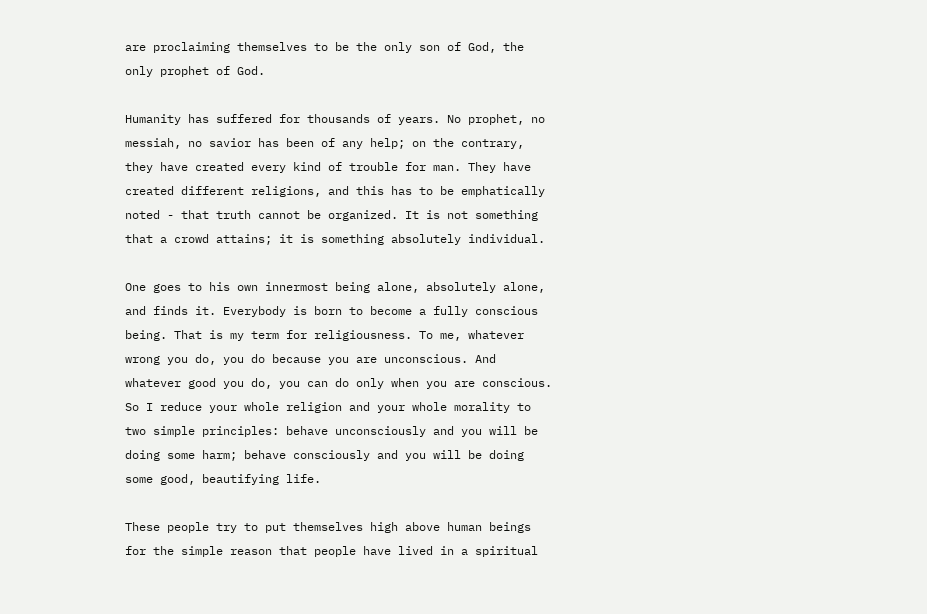are proclaiming themselves to be the only son of God, the only prophet of God.

Humanity has suffered for thousands of years. No prophet, no messiah, no savior has been of any help; on the contrary, they have created every kind of trouble for man. They have created different religions, and this has to be emphatically noted - that truth cannot be organized. It is not something that a crowd attains; it is something absolutely individual.

One goes to his own innermost being alone, absolutely alone, and finds it. Everybody is born to become a fully conscious being. That is my term for religiousness. To me, whatever wrong you do, you do because you are unconscious. And whatever good you do, you can do only when you are conscious. So I reduce your whole religion and your whole morality to two simple principles: behave unconsciously and you will be doing some harm; behave consciously and you will be doing some good, beautifying life.

These people try to put themselves high above human beings for the simple reason that people have lived in a spiritual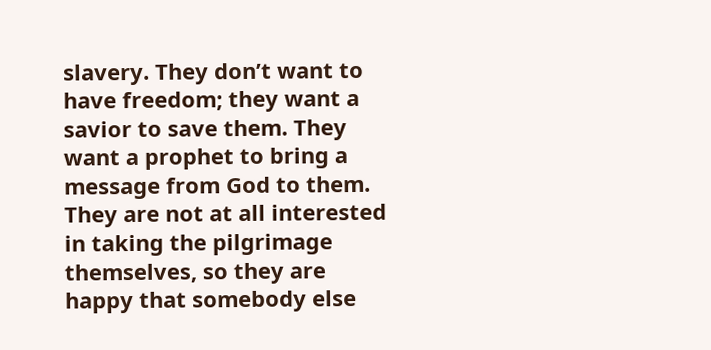slavery. They don’t want to have freedom; they want a savior to save them. They want a prophet to bring a message from God to them. They are not at all interested in taking the pilgrimage themselves, so they are happy that somebody else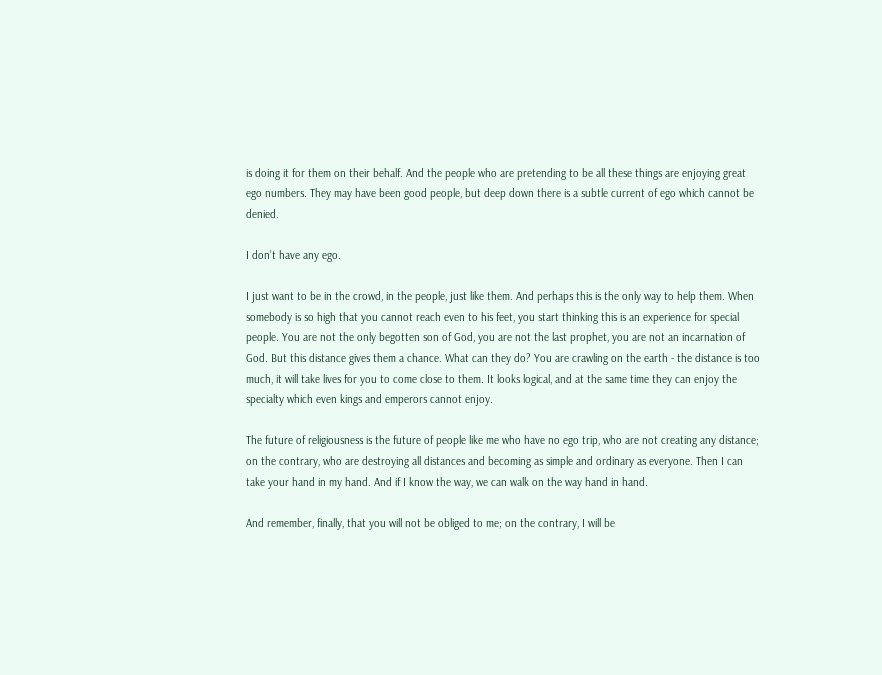is doing it for them on their behalf. And the people who are pretending to be all these things are enjoying great ego numbers. They may have been good people, but deep down there is a subtle current of ego which cannot be denied.

I don’t have any ego.

I just want to be in the crowd, in the people, just like them. And perhaps this is the only way to help them. When somebody is so high that you cannot reach even to his feet, you start thinking this is an experience for special people. You are not the only begotten son of God, you are not the last prophet, you are not an incarnation of God. But this distance gives them a chance. What can they do? You are crawling on the earth - the distance is too much, it will take lives for you to come close to them. It looks logical, and at the same time they can enjoy the specialty which even kings and emperors cannot enjoy.

The future of religiousness is the future of people like me who have no ego trip, who are not creating any distance; on the contrary, who are destroying all distances and becoming as simple and ordinary as everyone. Then I can take your hand in my hand. And if I know the way, we can walk on the way hand in hand.

And remember, finally, that you will not be obliged to me; on the contrary, I will be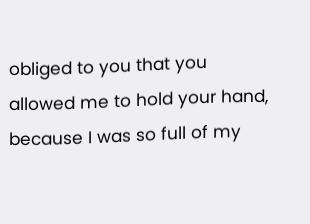obliged to you that you allowed me to hold your hand, because I was so full of my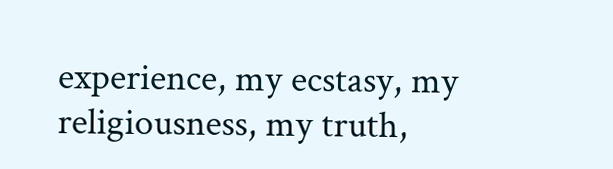experience, my ecstasy, my religiousness, my truth,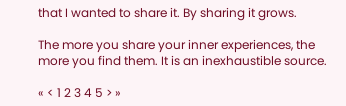that I wanted to share it. By sharing it grows.

The more you share your inner experiences, the more you find them. It is an inexhaustible source.

« < 1 2 3 4 5 > »